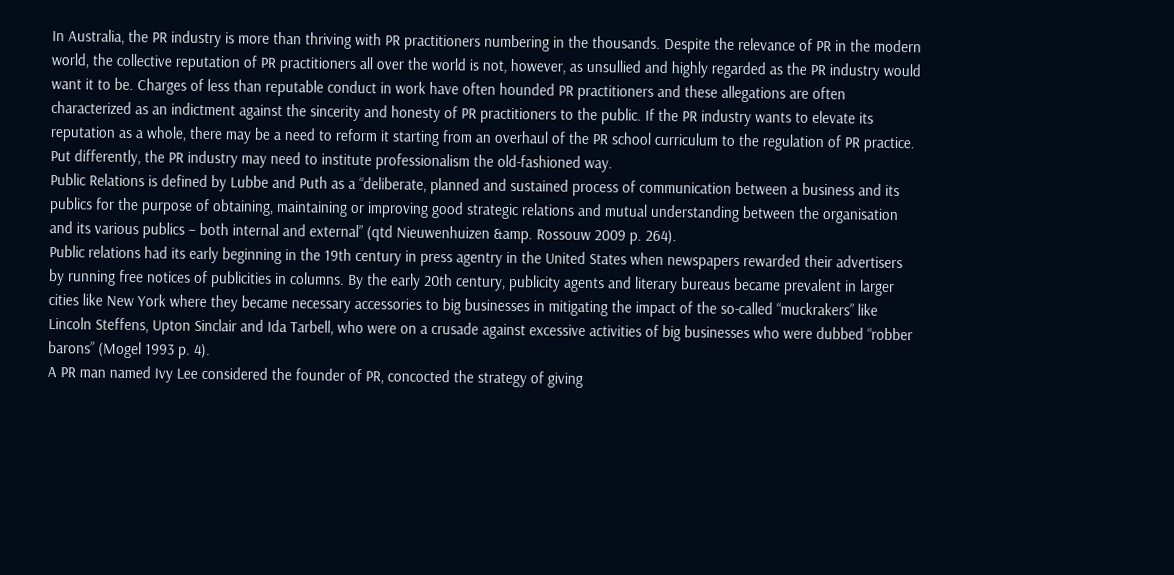In Australia, the PR industry is more than thriving with PR practitioners numbering in the thousands. Despite the relevance of PR in the modern world, the collective reputation of PR practitioners all over the world is not, however, as unsullied and highly regarded as the PR industry would want it to be. Charges of less than reputable conduct in work have often hounded PR practitioners and these allegations are often characterized as an indictment against the sincerity and honesty of PR practitioners to the public. If the PR industry wants to elevate its reputation as a whole, there may be a need to reform it starting from an overhaul of the PR school curriculum to the regulation of PR practice. Put differently, the PR industry may need to institute professionalism the old-fashioned way.
Public Relations is defined by Lubbe and Puth as a “deliberate, planned and sustained process of communication between a business and its publics for the purpose of obtaining, maintaining or improving good strategic relations and mutual understanding between the organisation and its various publics – both internal and external” (qtd Nieuwenhuizen &amp. Rossouw 2009 p. 264).
Public relations had its early beginning in the 19th century in press agentry in the United States when newspapers rewarded their advertisers by running free notices of publicities in columns. By the early 20th century, publicity agents and literary bureaus became prevalent in larger cities like New York where they became necessary accessories to big businesses in mitigating the impact of the so-called “muckrakers” like Lincoln Steffens, Upton Sinclair and Ida Tarbell, who were on a crusade against excessive activities of big businesses who were dubbed “robber barons” (Mogel 1993 p. 4).
A PR man named Ivy Lee considered the founder of PR, concocted the strategy of giving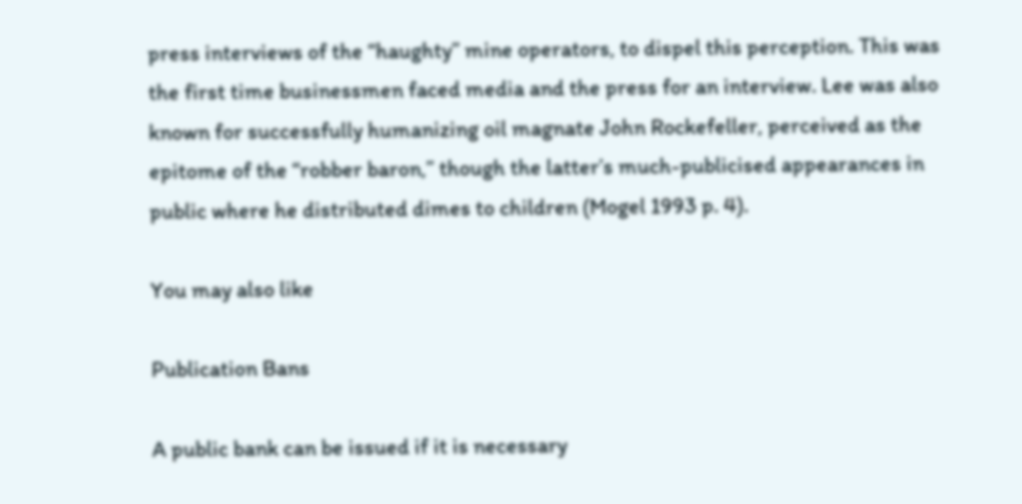press interviews of the “haughty” mine operators, to dispel this perception. This was the first time businessmen faced media and the press for an interview. Lee was also known for successfully humanizing oil magnate John Rockefeller, perceived as the epitome of the “robber baron,” though the latter’s much-publicised appearances in public where he distributed dimes to children (Mogel 1993 p. 4).

You may also like

Publication Bans

A public bank can be issued if it is necessary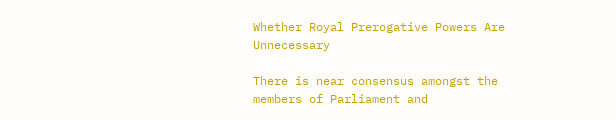Whether Royal Prerogative Powers Are Unnecessary

There is near consensus amongst the members of Parliament and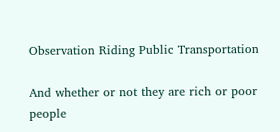Observation Riding Public Transportation

And whether or not they are rich or poor people